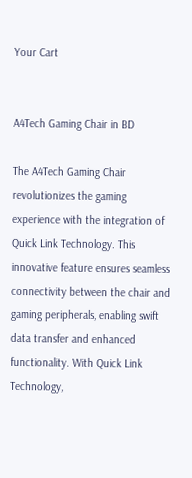Your Cart


A4Tech Gaming Chair in BD

The A4Tech Gaming Chair revolutionizes the gaming experience with the integration of Quick Link Technology. This innovative feature ensures seamless connectivity between the chair and gaming peripherals, enabling swift data transfer and enhanced functionality. With Quick Link Technology,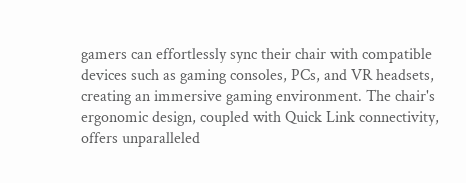gamers can effortlessly sync their chair with compatible devices such as gaming consoles, PCs, and VR headsets, creating an immersive gaming environment. The chair's ergonomic design, coupled with Quick Link connectivity, offers unparalleled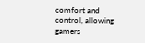comfort and control, allowing gamers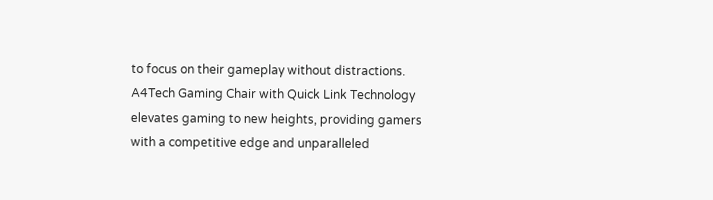to focus on their gameplay without distractions. A4Tech Gaming Chair with Quick Link Technology elevates gaming to new heights, providing gamers with a competitive edge and unparalleled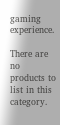gaming experience.

There are no products to list in this category.